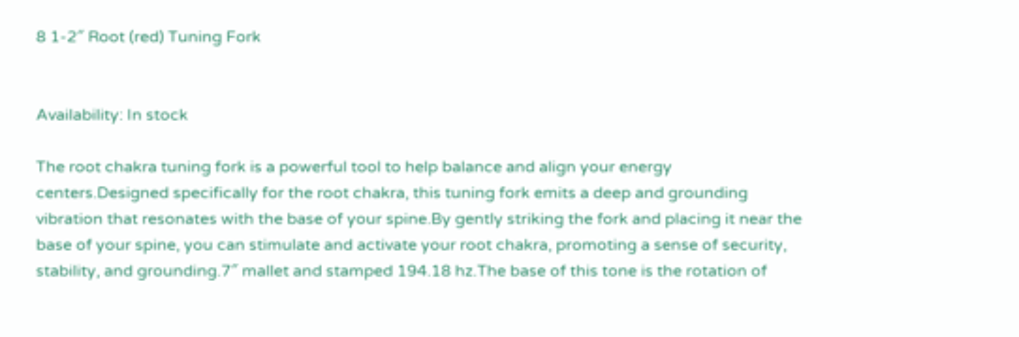8 1-2″ Root (red) Tuning Fork


Availability: In stock

The root chakra tuning fork is a powerful tool to help balance and align your energy centers.Designed specifically for the root chakra, this tuning fork emits a deep and grounding vibration that resonates with the base of your spine.By gently striking the fork and placing it near the base of your spine, you can stimulate and activate your root chakra, promoting a sense of security, stability, and grounding.7″ mallet and stamped 194.18 hz.The base of this tone is the rotation of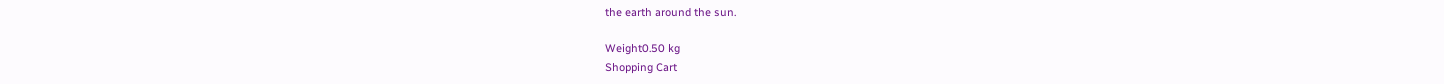the earth around the sun.

Weight0.50 kg
Shopping Cart